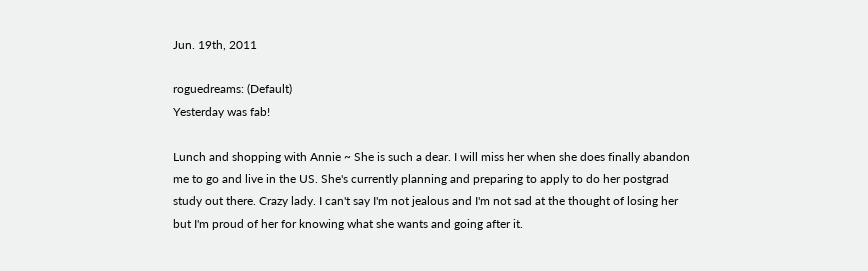Jun. 19th, 2011

roguedreams: (Default)
Yesterday was fab!

Lunch and shopping with Annie ~ She is such a dear. I will miss her when she does finally abandon me to go and live in the US. She's currently planning and preparing to apply to do her postgrad study out there. Crazy lady. I can't say I'm not jealous and I'm not sad at the thought of losing her but I'm proud of her for knowing what she wants and going after it.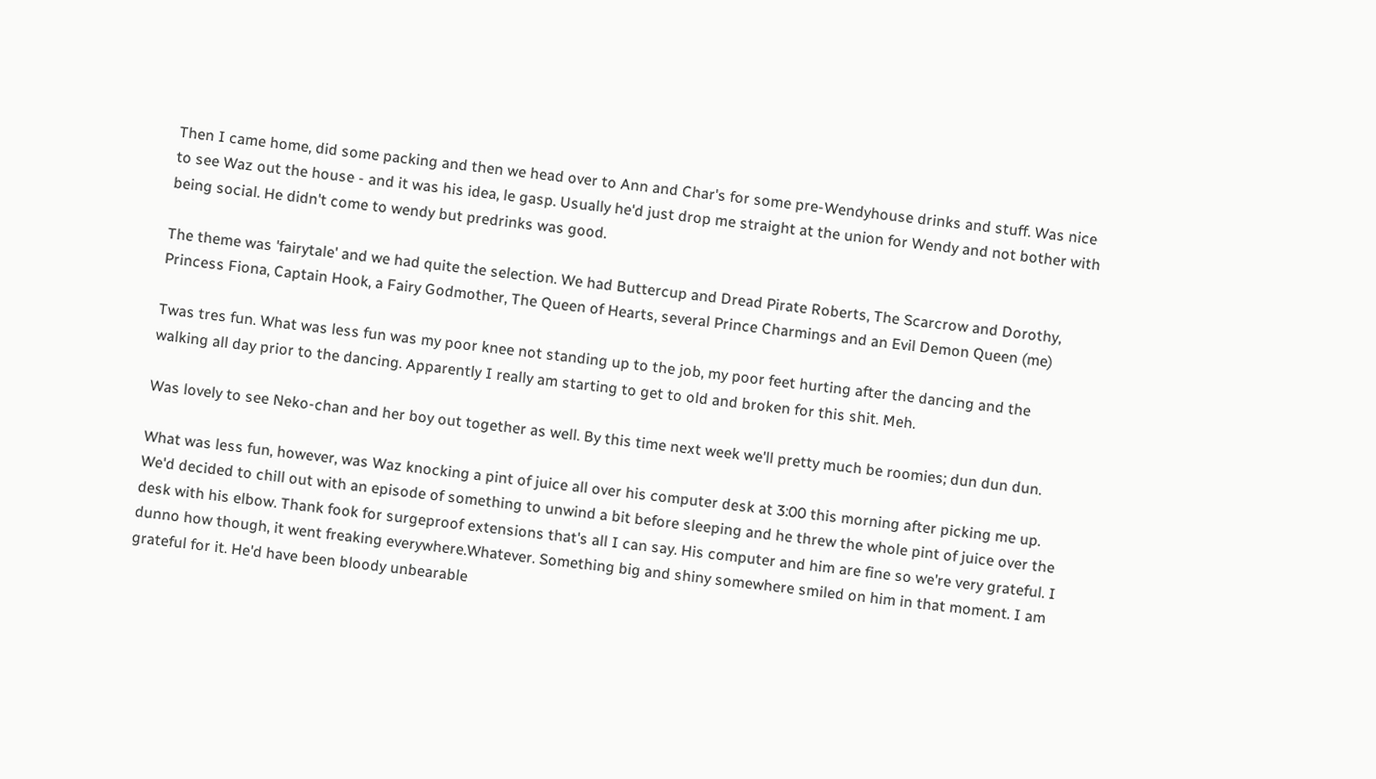Then I came home, did some packing and then we head over to Ann and Char's for some pre-Wendyhouse drinks and stuff. Was nice to see Waz out the house - and it was his idea, le gasp. Usually he'd just drop me straight at the union for Wendy and not bother with being social. He didn't come to wendy but predrinks was good.

The theme was 'fairytale' and we had quite the selection. We had Buttercup and Dread Pirate Roberts, The Scarcrow and Dorothy, Princess Fiona, Captain Hook, a Fairy Godmother, The Queen of Hearts, several Prince Charmings and an Evil Demon Queen (me)

Twas tres fun. What was less fun was my poor knee not standing up to the job, my poor feet hurting after the dancing and the walking all day prior to the dancing. Apparently I really am starting to get to old and broken for this shit. Meh.

Was lovely to see Neko-chan and her boy out together as well. By this time next week we'll pretty much be roomies; dun dun dun.

What was less fun, however, was Waz knocking a pint of juice all over his computer desk at 3:00 this morning after picking me up. We'd decided to chill out with an episode of something to unwind a bit before sleeping and he threw the whole pint of juice over the desk with his elbow. Thank fook for surgeproof extensions that's all I can say. His computer and him are fine so we're very grateful. I dunno how though, it went freaking everywhere.Whatever. Something big and shiny somewhere smiled on him in that moment. I am grateful for it. He'd have been bloody unbearable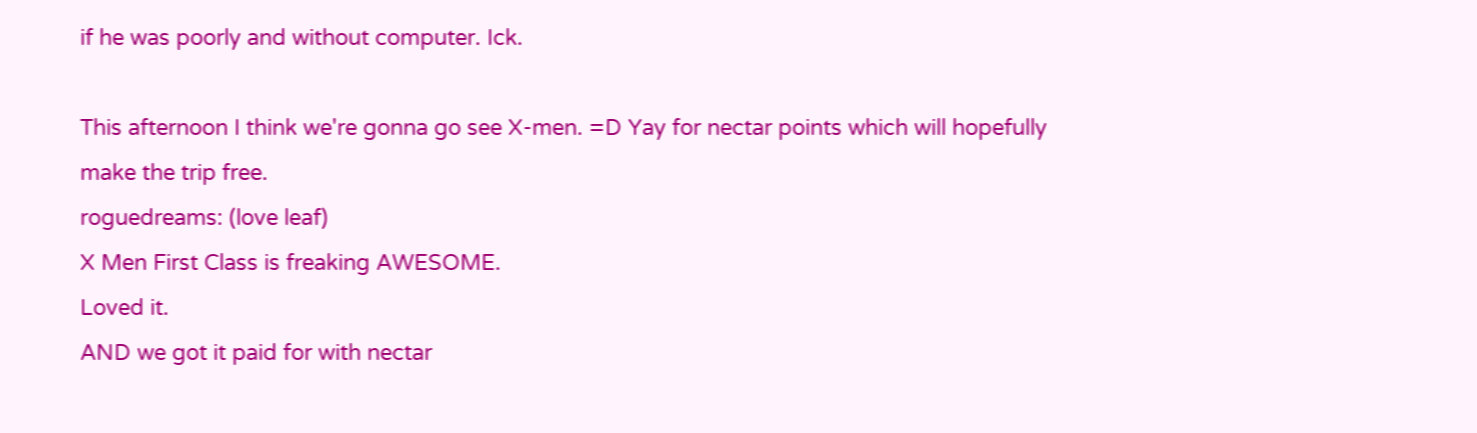if he was poorly and without computer. Ick.

This afternoon I think we're gonna go see X-men. =D Yay for nectar points which will hopefully make the trip free.
roguedreams: (love leaf)
X Men First Class is freaking AWESOME.
Loved it.
AND we got it paid for with nectar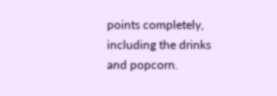points completely, including the drinks and popcorn.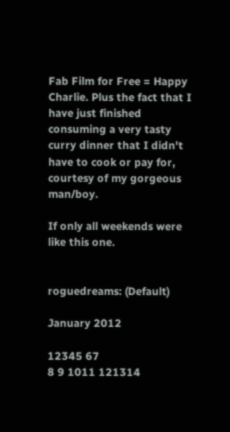Fab Film for Free = Happy Charlie. Plus the fact that I have just finished consuming a very tasty curry dinner that I didn't have to cook or pay for, courtesy of my gorgeous man/boy.

If only all weekends were like this one.


roguedreams: (Default)

January 2012

12345 67
8 9 1011 121314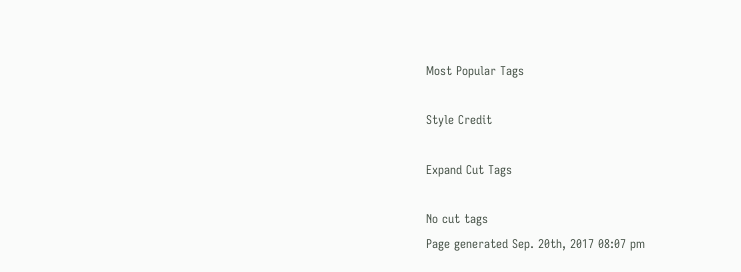Most Popular Tags

Style Credit

Expand Cut Tags

No cut tags
Page generated Sep. 20th, 2017 08:07 pm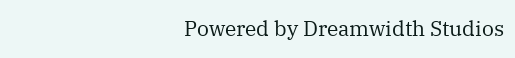Powered by Dreamwidth Studios